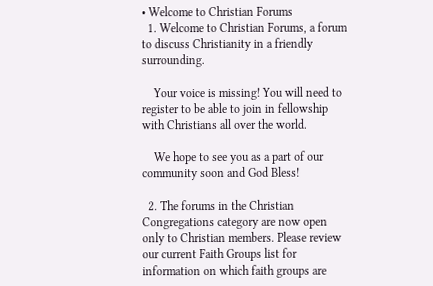• Welcome to Christian Forums
  1. Welcome to Christian Forums, a forum to discuss Christianity in a friendly surrounding.

    Your voice is missing! You will need to register to be able to join in fellowship with Christians all over the world.

    We hope to see you as a part of our community soon and God Bless!

  2. The forums in the Christian Congregations category are now open only to Christian members. Please review our current Faith Groups list for information on which faith groups are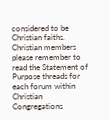considered to be Christian faiths. Christian members please remember to read the Statement of Purpose threads for each forum within Christian Congregations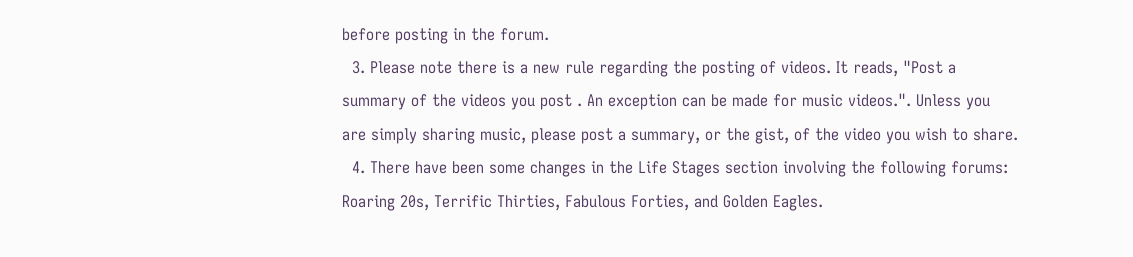before posting in the forum.
  3. Please note there is a new rule regarding the posting of videos. It reads, "Post a summary of the videos you post . An exception can be made for music videos.". Unless you are simply sharing music, please post a summary, or the gist, of the video you wish to share.
  4. There have been some changes in the Life Stages section involving the following forums: Roaring 20s, Terrific Thirties, Fabulous Forties, and Golden Eagles.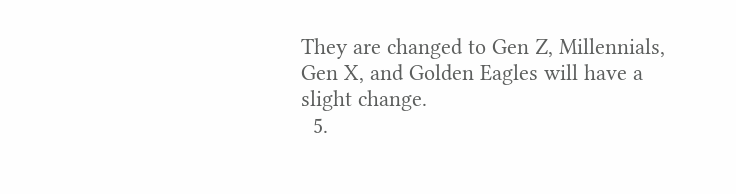They are changed to Gen Z, Millennials, Gen X, and Golden Eagles will have a slight change.
  5.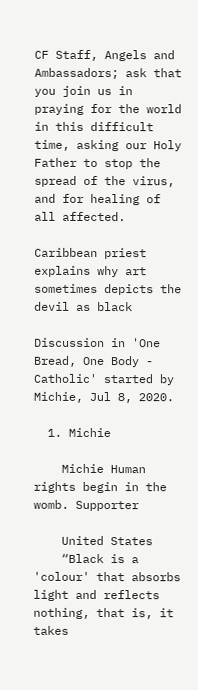CF Staff, Angels and Ambassadors; ask that you join us in praying for the world in this difficult time, asking our Holy Father to stop the spread of the virus, and for healing of all affected.

Caribbean priest explains why art sometimes depicts the devil as black

Discussion in 'One Bread, One Body - Catholic' started by Michie, Jul 8, 2020.

  1. Michie

    Michie Human rights begin in the womb. Supporter

    United States
    “Black is a 'colour' that absorbs light and reflects nothing, that is, it takes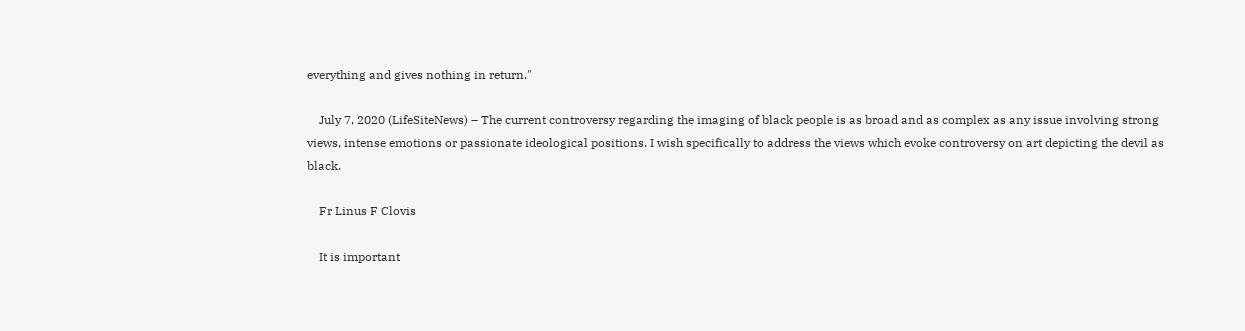everything and gives nothing in return."

    July 7, 2020 (LifeSiteNews) – The current controversy regarding the imaging of black people is as broad and as complex as any issue involving strong views, intense emotions or passionate ideological positions. I wish specifically to address the views which evoke controversy on art depicting the devil as black.

    Fr Linus F Clovis

    It is important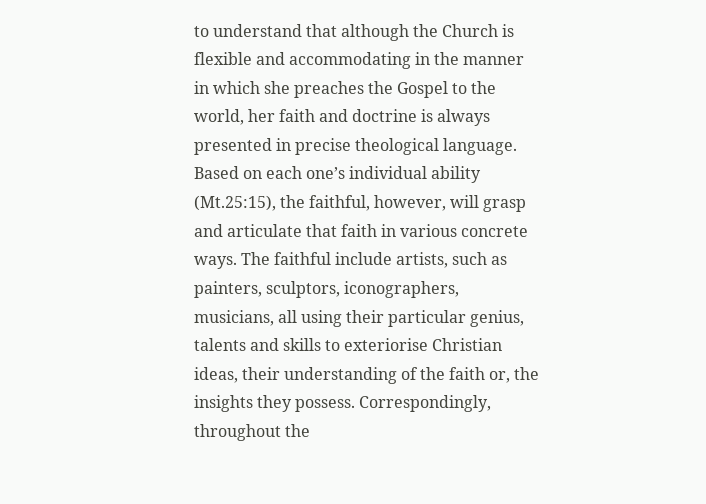to understand that although the Church is flexible and accommodating in the manner in which she preaches the Gospel to the world, her faith and doctrine is always presented in precise theological language. Based on each one’s individual ability (Mt.25:15), the faithful, however, will grasp and articulate that faith in various concrete ways. The faithful include artists, such as painters, sculptors, iconographers, musicians, all using their particular genius, talents and skills to exteriorise Christian ideas, their understanding of the faith or, the insights they possess. Correspondingly, throughout the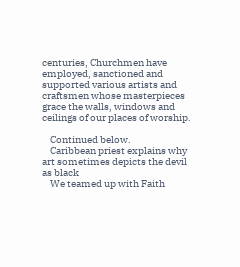centuries, Churchmen have employed, sanctioned and supported various artists and craftsmen whose masterpieces grace the walls, windows and ceilings of our places of worship.

    Continued below.
    Caribbean priest explains why art sometimes depicts the devil as black
    We teamed up with Faith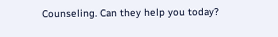Counseling. Can they help you today?